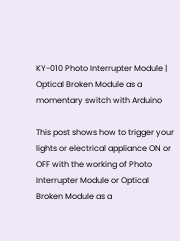KY-010 Photo Interrupter Module | Optical Broken Module as a momentary switch with Arduino

This post shows how to trigger your lights or electrical appliance ON or OFF with the working of Photo Interrupter Module or Optical Broken Module as a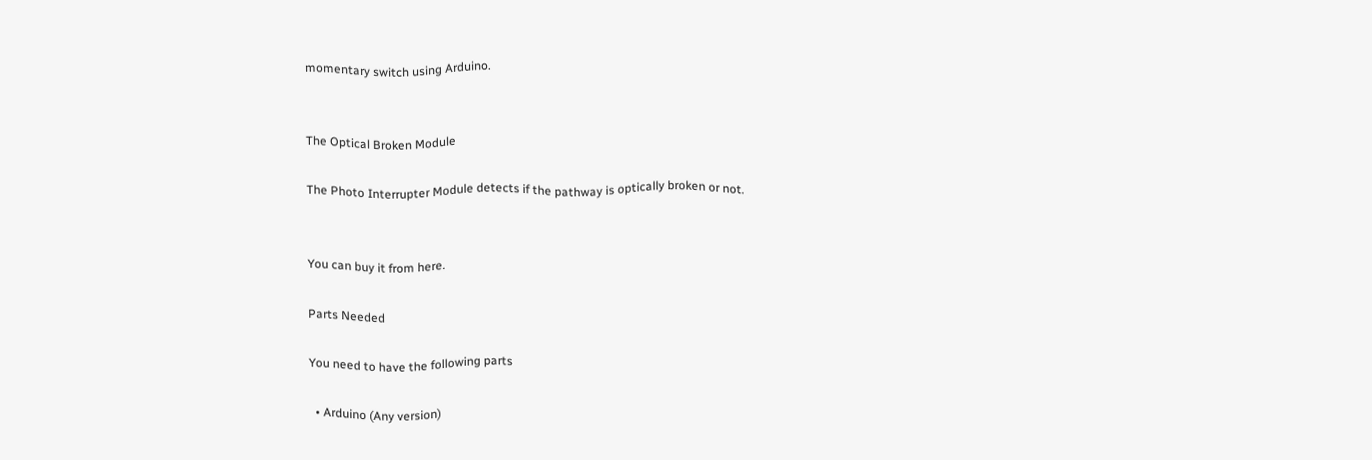momentary switch using Arduino.


The Optical Broken Module

The Photo Interrupter Module detects if the pathway is optically broken or not.


You can buy it from here.

Parts Needed

You need to have the following parts

  • Arduino (Any version)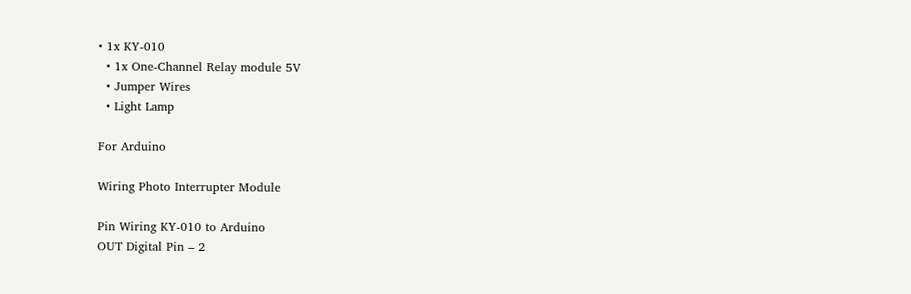• 1x KY-010
  • 1x One-Channel Relay module 5V
  • Jumper Wires
  • Light Lamp

For Arduino

Wiring Photo Interrupter Module

Pin Wiring KY-010 to Arduino
OUT Digital Pin – 2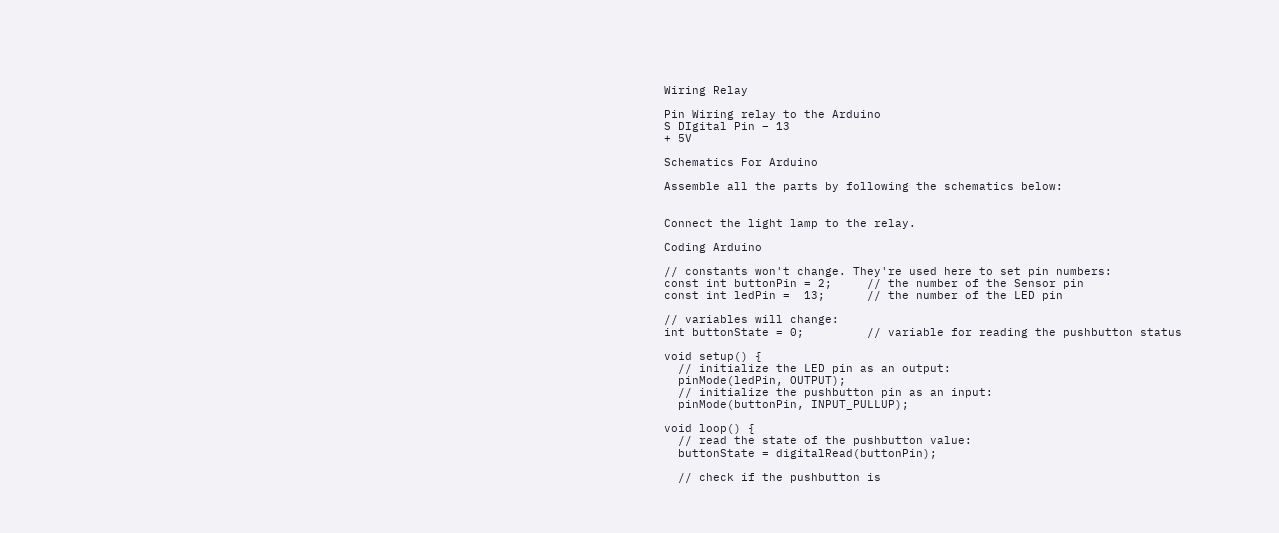Wiring Relay

Pin Wiring relay to the Arduino
S DIgital Pin – 13
+ 5V

Schematics For Arduino

Assemble all the parts by following the schematics below:


Connect the light lamp to the relay.

Coding Arduino

// constants won't change. They're used here to set pin numbers:
const int buttonPin = 2;     // the number of the Sensor pin
const int ledPin =  13;      // the number of the LED pin

// variables will change:
int buttonState = 0;         // variable for reading the pushbutton status

void setup() {
  // initialize the LED pin as an output:
  pinMode(ledPin, OUTPUT);
  // initialize the pushbutton pin as an input:
  pinMode(buttonPin, INPUT_PULLUP);

void loop() {
  // read the state of the pushbutton value:
  buttonState = digitalRead(buttonPin);

  // check if the pushbutton is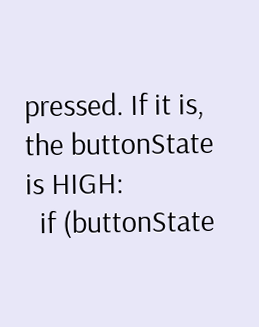pressed. If it is, the buttonState is HIGH:
  if (buttonState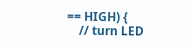== HIGH) {
    // turn LED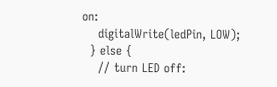on:
    digitalWrite(ledPin, LOW);
  } else {
    // turn LED off: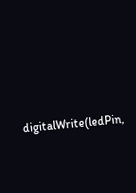digitalWrite(ledPin,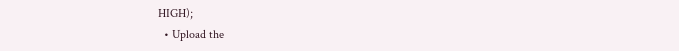HIGH);
  • Upload the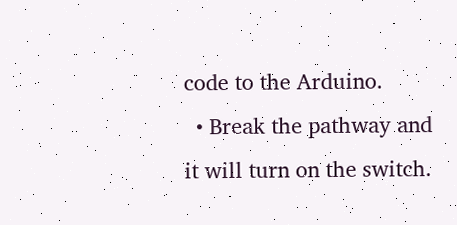code to the Arduino.
  • Break the pathway and it will turn on the switch.